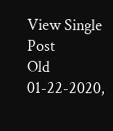View Single Post
Old 01-22-2020,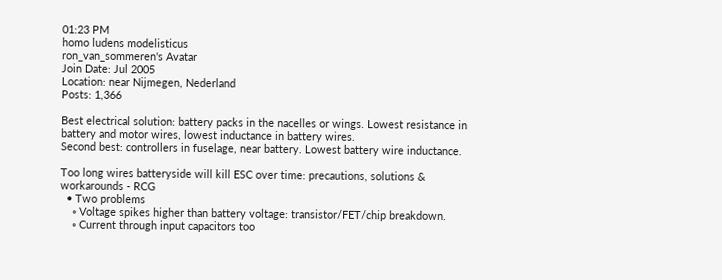01:23 PM
homo ludens modelisticus
ron_van_sommeren's Avatar
Join Date: Jul 2005
Location: near Nijmegen, Nederland
Posts: 1,366

Best electrical solution: battery packs in the nacelles or wings. Lowest resistance in battery and motor wires, lowest inductance in battery wires.
Second best: controllers in fuselage, near battery. Lowest battery wire inductance.

Too long wires batteryside will kill ESC over time: precautions, solutions & workarounds - RCG
  • Two problems
    ◦ Voltage spikes higher than battery voltage: transistor/FET/chip breakdown.
    ◦ Current through input capacitors too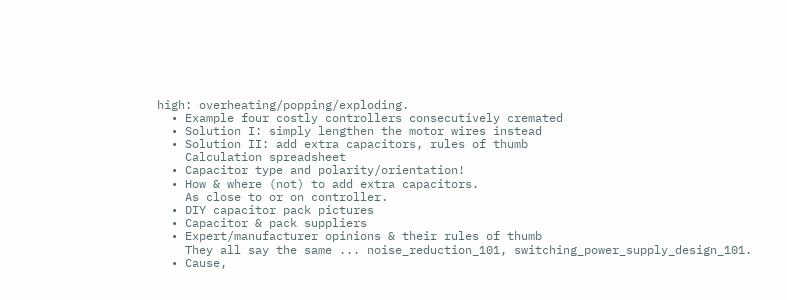high: overheating/popping/exploding.
  • Example four costly controllers consecutively cremated
  • Solution I: simply lengthen the motor wires instead
  • Solution II: add extra capacitors, rules of thumb
    Calculation spreadsheet
  • Capacitor type and polarity/orientation!
  • How & where (not) to add extra capacitors.
    As close to or on controller.
  • DIY capacitor pack pictures
  • Capacitor & pack suppliers
  • Expert/manufacturer opinions & their rules of thumb
    They all say the same ... noise_reduction_101, switching_power_supply_design_101.
  • Cause,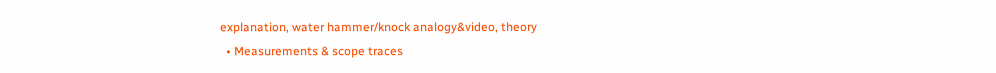explanation, water hammer/knock analogy&video, theory
  • Measurements & scope traces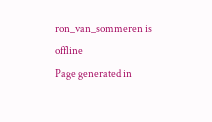ron_van_sommeren is offline
Page generated in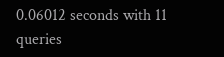0.06012 seconds with 11 queries